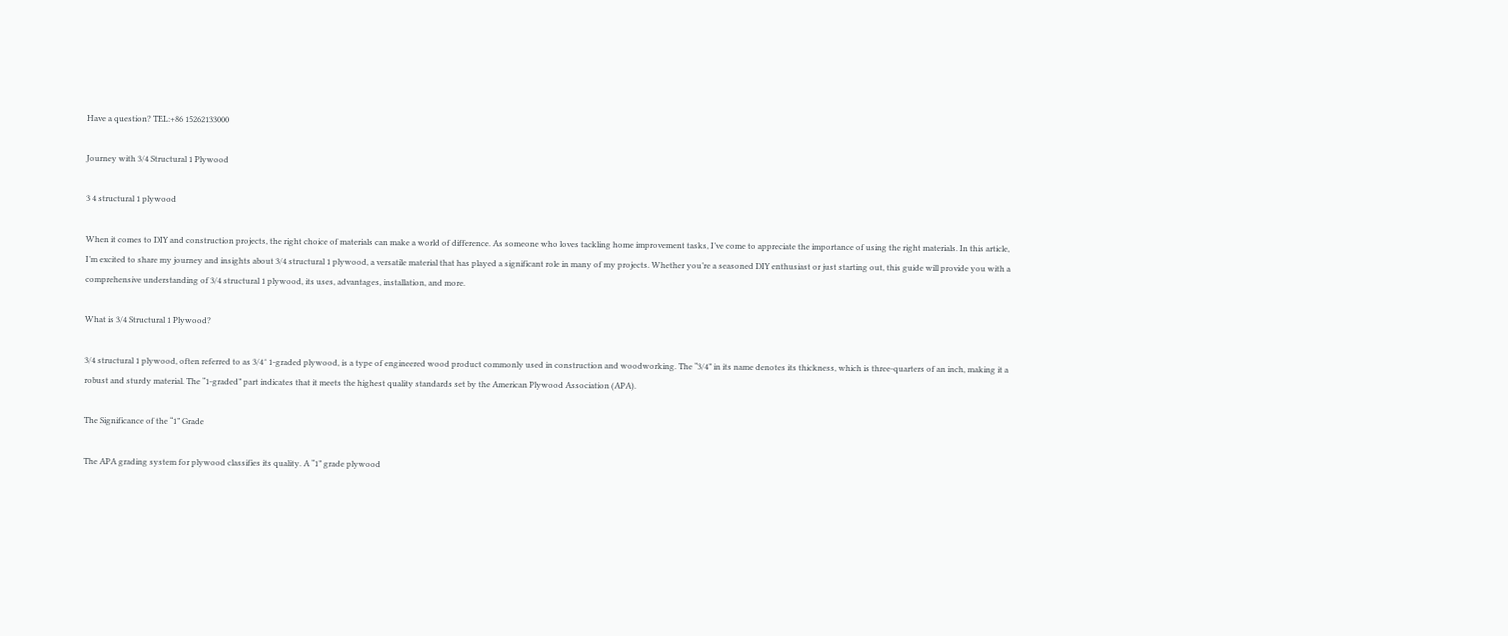Have a question? TEL:+86 15262133000

Journey with 3/4 Structural 1 Plywood

3 4 structural 1 plywood

When it comes to DIY and construction projects, the right choice of materials can make a world of difference. As someone who loves tackling home improvement tasks, I’ve come to appreciate the importance of using the right materials. In this article, I’m excited to share my journey and insights about 3/4 structural 1 plywood, a versatile material that has played a significant role in many of my projects. Whether you’re a seasoned DIY enthusiast or just starting out, this guide will provide you with a comprehensive understanding of 3/4 structural 1 plywood, its uses, advantages, installation, and more.

What is 3/4 Structural 1 Plywood?

3/4 structural 1 plywood, often referred to as 3/4″ 1-graded plywood, is a type of engineered wood product commonly used in construction and woodworking. The “3/4” in its name denotes its thickness, which is three-quarters of an inch, making it a robust and sturdy material. The “1-graded” part indicates that it meets the highest quality standards set by the American Plywood Association (APA).

The Significance of the “1” Grade

The APA grading system for plywood classifies its quality. A “1” grade plywood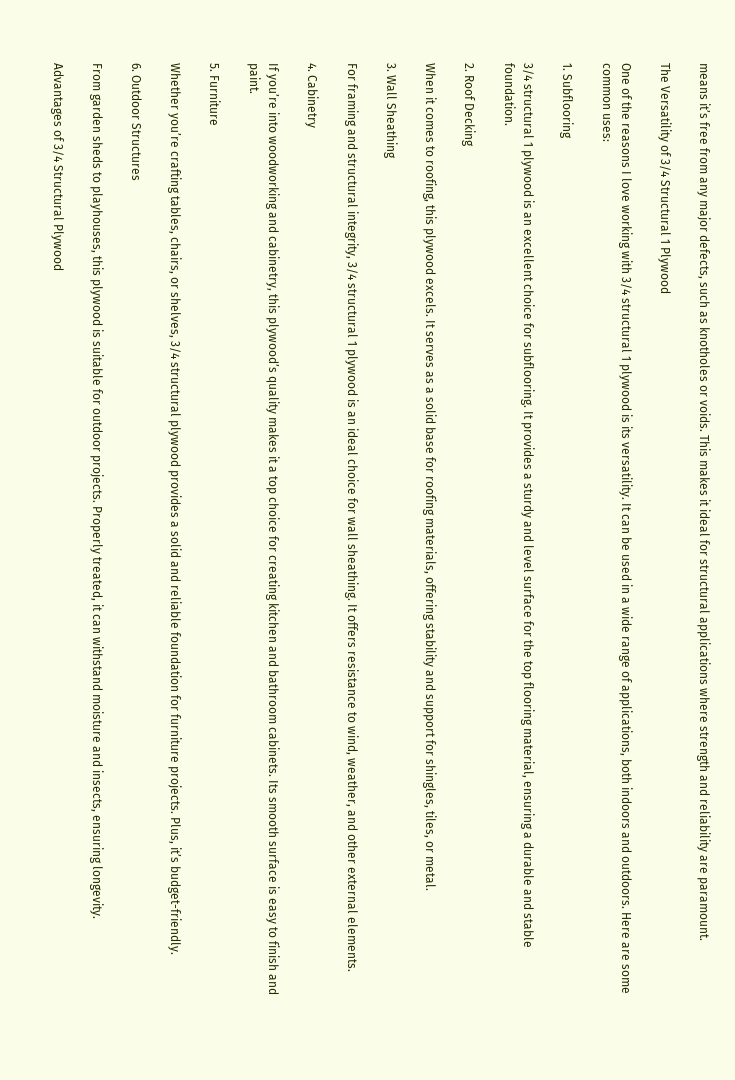means it’s free from any major defects, such as knotholes or voids. This makes it ideal for structural applications where strength and reliability are paramount.

The Versatility of 3/4 Structural 1 Plywood

One of the reasons I love working with 3/4 structural 1 plywood is its versatility. It can be used in a wide range of applications, both indoors and outdoors. Here are some common uses:

1. Subflooring

3/4 structural 1 plywood is an excellent choice for subflooring. It provides a sturdy and level surface for the top flooring material, ensuring a durable and stable foundation.

2. Roof Decking

When it comes to roofing, this plywood excels. It serves as a solid base for roofing materials, offering stability and support for shingles, tiles, or metal.

3. Wall Sheathing

For framing and structural integrity, 3/4 structural 1 plywood is an ideal choice for wall sheathing. It offers resistance to wind, weather, and other external elements.

4. Cabinetry

If you’re into woodworking and cabinetry, this plywood’s quality makes it a top choice for creating kitchen and bathroom cabinets. Its smooth surface is easy to finish and paint.

5. Furniture

Whether you’re crafting tables, chairs, or shelves, 3/4 structural plywood provides a solid and reliable foundation for furniture projects. Plus, it’s budget-friendly.

6. Outdoor Structures

From garden sheds to playhouses, this plywood is suitable for outdoor projects. Properly treated, it can withstand moisture and insects, ensuring longevity.

Advantages of 3/4 Structural Plywood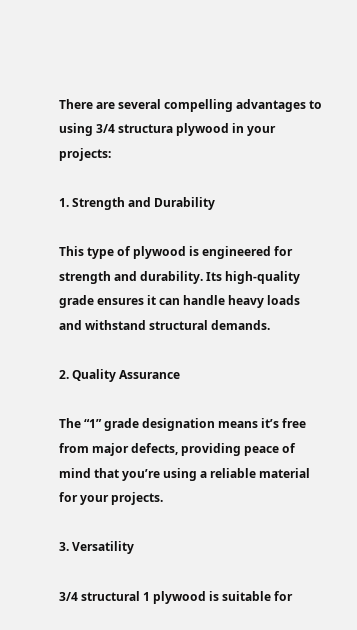There are several compelling advantages to using 3/4 structura plywood in your projects:

1. Strength and Durability

This type of plywood is engineered for strength and durability. Its high-quality grade ensures it can handle heavy loads and withstand structural demands.

2. Quality Assurance

The “1” grade designation means it’s free from major defects, providing peace of mind that you’re using a reliable material for your projects.

3. Versatility

3/4 structural 1 plywood is suitable for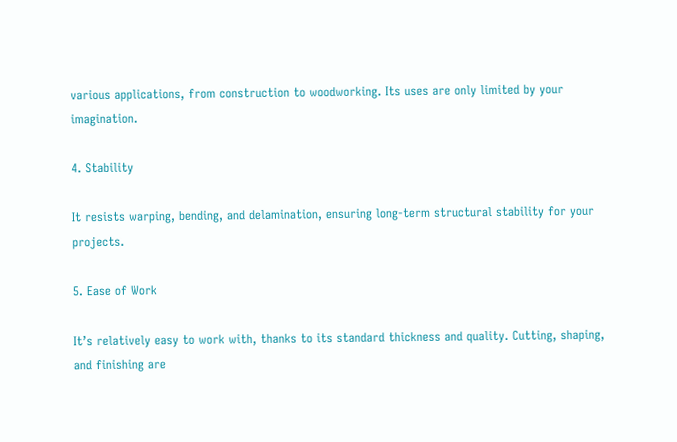various applications, from construction to woodworking. Its uses are only limited by your imagination.

4. Stability

It resists warping, bending, and delamination, ensuring long-term structural stability for your projects.

5. Ease of Work

It’s relatively easy to work with, thanks to its standard thickness and quality. Cutting, shaping, and finishing are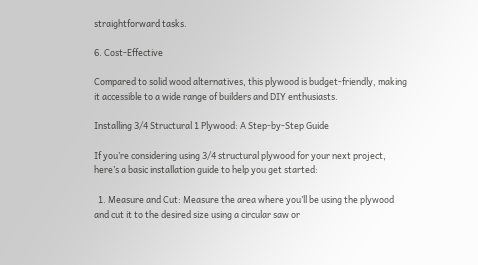straightforward tasks.

6. Cost-Effective

Compared to solid wood alternatives, this plywood is budget-friendly, making it accessible to a wide range of builders and DIY enthusiasts.

Installing 3/4 Structural 1 Plywood: A Step-by-Step Guide

If you’re considering using 3/4 structural plywood for your next project, here’s a basic installation guide to help you get started:

  1. Measure and Cut: Measure the area where you’ll be using the plywood and cut it to the desired size using a circular saw or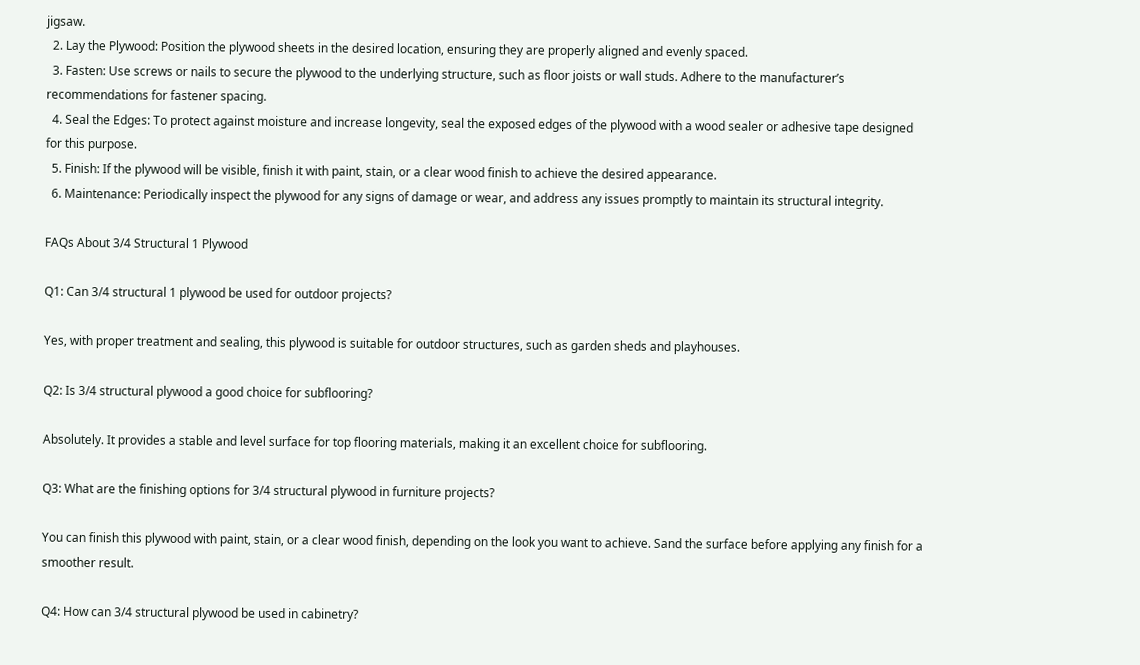jigsaw.
  2. Lay the Plywood: Position the plywood sheets in the desired location, ensuring they are properly aligned and evenly spaced.
  3. Fasten: Use screws or nails to secure the plywood to the underlying structure, such as floor joists or wall studs. Adhere to the manufacturer’s recommendations for fastener spacing.
  4. Seal the Edges: To protect against moisture and increase longevity, seal the exposed edges of the plywood with a wood sealer or adhesive tape designed for this purpose.
  5. Finish: If the plywood will be visible, finish it with paint, stain, or a clear wood finish to achieve the desired appearance.
  6. Maintenance: Periodically inspect the plywood for any signs of damage or wear, and address any issues promptly to maintain its structural integrity.

FAQs About 3/4 Structural 1 Plywood

Q1: Can 3/4 structural 1 plywood be used for outdoor projects?

Yes, with proper treatment and sealing, this plywood is suitable for outdoor structures, such as garden sheds and playhouses.

Q2: Is 3/4 structural plywood a good choice for subflooring?

Absolutely. It provides a stable and level surface for top flooring materials, making it an excellent choice for subflooring.

Q3: What are the finishing options for 3/4 structural plywood in furniture projects?

You can finish this plywood with paint, stain, or a clear wood finish, depending on the look you want to achieve. Sand the surface before applying any finish for a smoother result.

Q4: How can 3/4 structural plywood be used in cabinetry?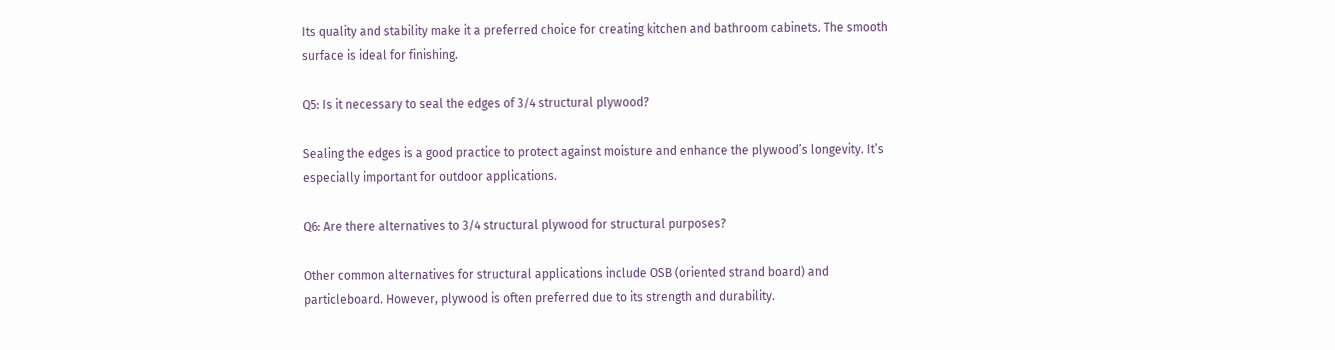Its quality and stability make it a preferred choice for creating kitchen and bathroom cabinets. The smooth surface is ideal for finishing.

Q5: Is it necessary to seal the edges of 3/4 structural plywood?

Sealing the edges is a good practice to protect against moisture and enhance the plywood’s longevity. It’s especially important for outdoor applications.

Q6: Are there alternatives to 3/4 structural plywood for structural purposes?

Other common alternatives for structural applications include OSB (oriented strand board) and particleboard. However, plywood is often preferred due to its strength and durability.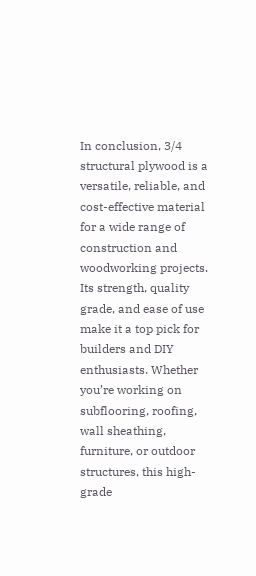In conclusion, 3/4 structural plywood is a versatile, reliable, and cost-effective material for a wide range of construction and woodworking projects. Its strength, quality grade, and ease of use make it a top pick for builders and DIY enthusiasts. Whether you’re working on subflooring, roofing, wall sheathing, furniture, or outdoor structures, this high-grade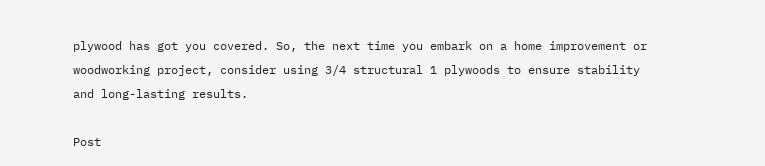plywood has got you covered. So, the next time you embark on a home improvement or woodworking project, consider using 3/4 structural 1 plywoods to ensure stability and long-lasting results.

Post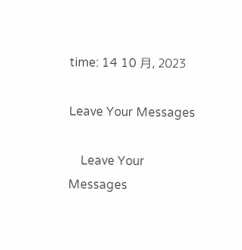time: 14 10 月, 2023

Leave Your Messages

    Leave Your Messages